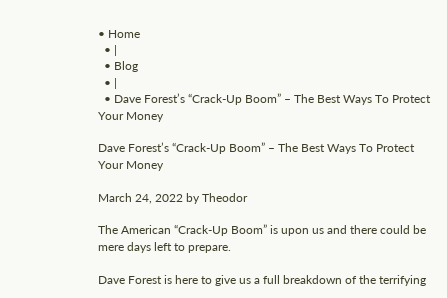• Home
  • |
  • Blog
  • |
  • Dave Forest’s “Crack-Up Boom” – The Best Ways To Protect Your Money

Dave Forest’s “Crack-Up Boom” – The Best Ways To Protect Your Money

March 24, 2022 by Theodor

The American “Crack-Up Boom” is upon us and there could be mere days left to prepare.

Dave Forest is here to give us a full breakdown of the terrifying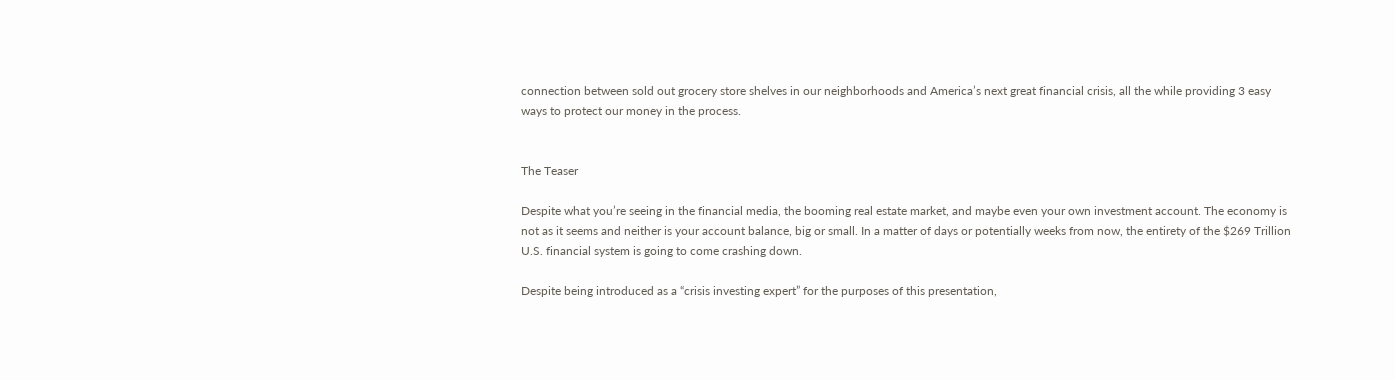connection between sold out grocery store shelves in our neighborhoods and America’s next great financial crisis, all the while providing 3 easy ways to protect our money in the process.


The Teaser

Despite what you’re seeing in the financial media, the booming real estate market, and maybe even your own investment account. The economy is not as it seems and neither is your account balance, big or small. In a matter of days or potentially weeks from now, the entirety of the $269 Trillion U.S. financial system is going to come crashing down.

Despite being introduced as a “crisis investing expert” for the purposes of this presentation,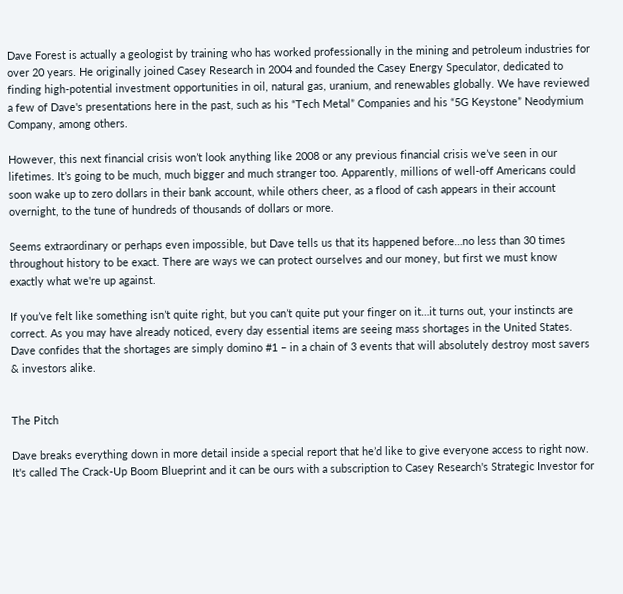Dave Forest is actually a geologist by training who has worked professionally in the mining and petroleum industries for over 20 years. He originally joined Casey Research in 2004 and founded the Casey Energy Speculator, dedicated to finding high-potential investment opportunities in oil, natural gas, uranium, and renewables globally. We have reviewed a few of Dave's presentations here in the past, such as his “Tech Metal” Companies and his “5G Keystone” Neodymium Company, among others.

However, this next financial crisis won’t look anything like 2008 or any previous financial crisis we’ve seen in our lifetimes. It’s going to be much, much bigger and much stranger too. Apparently, millions of well-off Americans could soon wake up to zero dollars in their bank account, while others cheer, as a flood of cash appears in their account overnight, to the tune of hundreds of thousands of dollars or more.

Seems extraordinary or perhaps even impossible, but Dave tells us that its happened before…no less than 30 times throughout history to be exact. There are ways we can protect ourselves and our money, but first we must know exactly what we're up against.

If you’ve felt like something isn’t quite right, but you can’t quite put your finger on it…it turns out, your instincts are correct. As you may have already noticed, every day essential items are seeing mass shortages in the United States. Dave confides that the shortages are simply domino #1 – in a chain of 3 events that will absolutely destroy most savers & investors alike.


The Pitch

Dave breaks everything down in more detail inside a special report that he’d like to give everyone access to right now. It's called The Crack-Up Boom Blueprint and it can be ours with a subscription to Casey Research's Strategic Investor for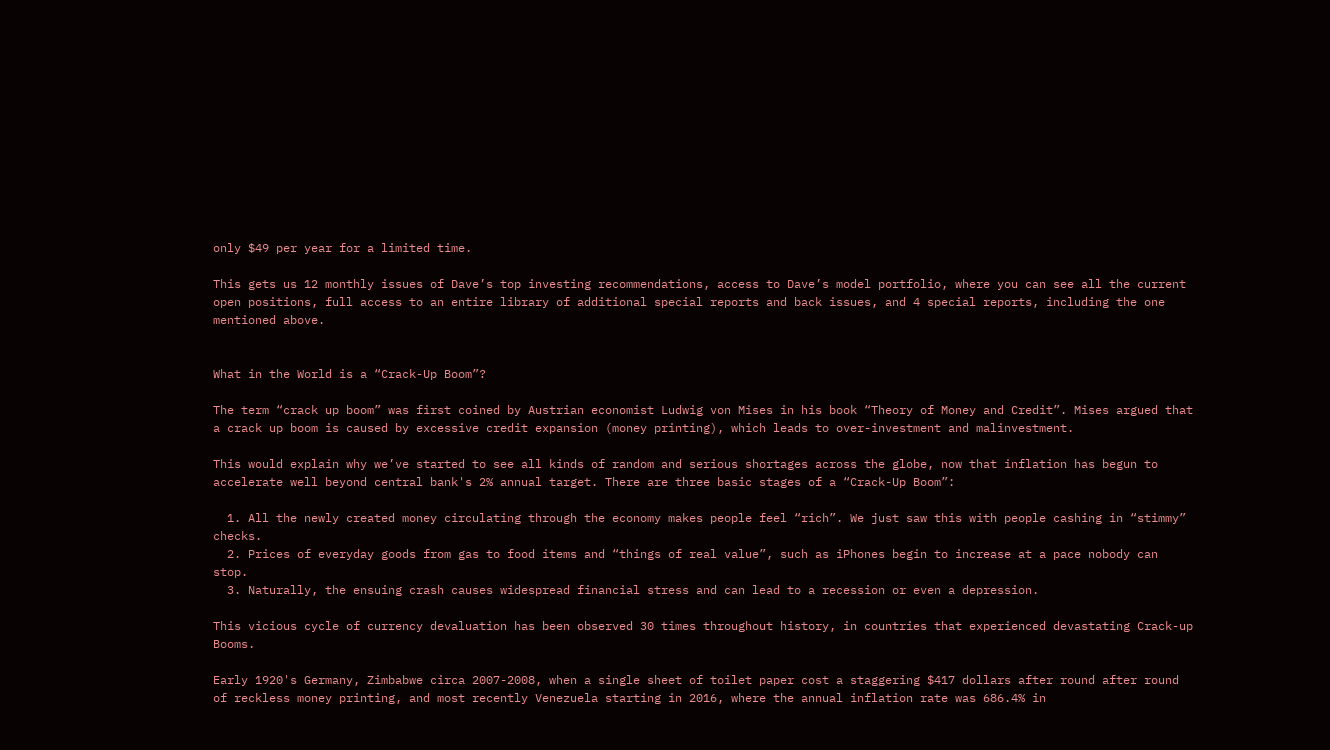only $49 per year for a limited time.

This gets us 12 monthly issues of Dave’s top investing recommendations, access to Dave’s model portfolio, where you can see all the current open positions, full access to an entire library of additional special reports and back issues, and 4 special reports, including the one mentioned above.


What in the World is a “Crack-Up Boom”?

The term “crack up boom” was first coined by Austrian economist Ludwig von Mises in his book “Theory of Money and Credit”. Mises argued that a crack up boom is caused by excessive credit expansion (money printing), which leads to over-investment and malinvestment.

This would explain why we’ve started to see all kinds of random and serious shortages across the globe, now that inflation has begun to accelerate well beyond central bank's 2% annual target. There are three basic stages of a “Crack-Up Boom”:

  1. All the newly created money circulating through the economy makes people feel “rich”. We just saw this with people cashing in “stimmy” checks.
  2. Prices of everyday goods from gas to food items and “things of real value”, such as iPhones begin to increase at a pace nobody can stop.
  3. Naturally, the ensuing crash causes widespread financial stress and can lead to a recession or even a depression.

This vicious cycle of currency devaluation has been observed 30 times throughout history, in countries that experienced devastating Crack-up Booms.

Early 1920's Germany, Zimbabwe circa 2007-2008, when a single sheet of toilet paper cost a staggering $417 dollars after round after round of reckless money printing, and most recently Venezuela starting in 2016, where the annual inflation rate was 686.4% in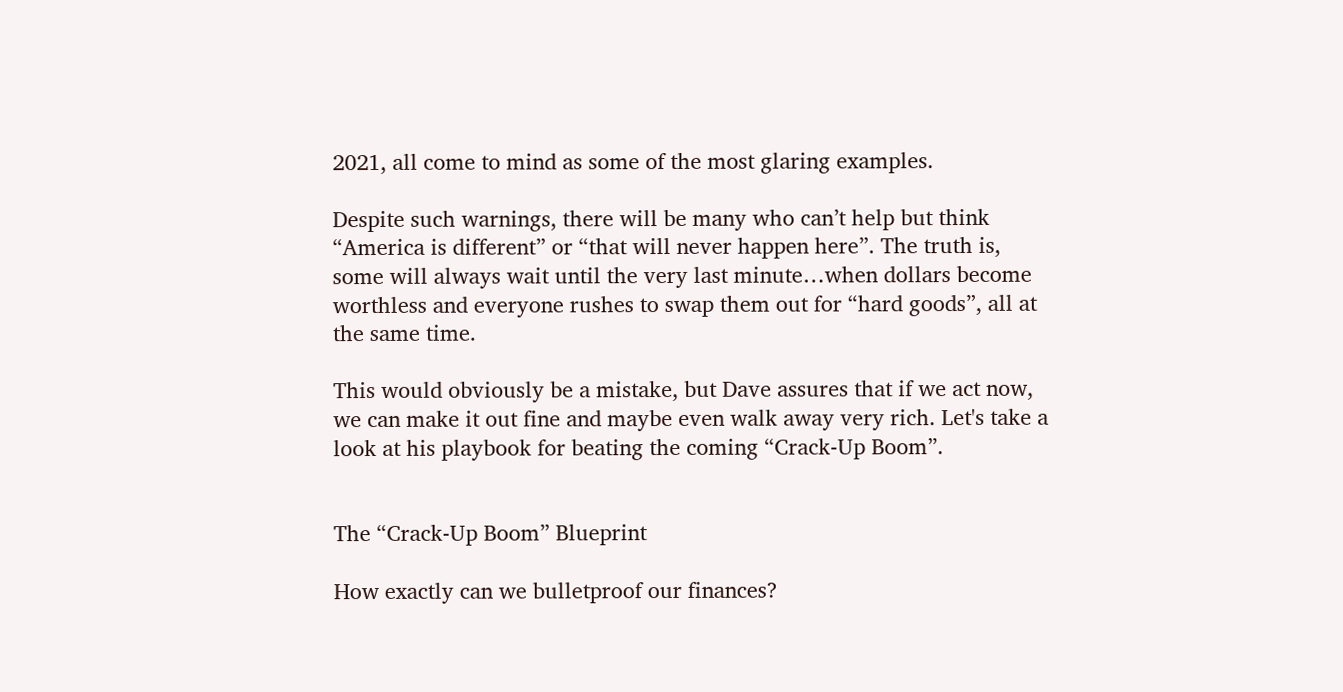2021, all come to mind as some of the most glaring examples.

Despite such warnings, there will be many who can’t help but think “America is different” or “that will never happen here”. The truth is, some will always wait until the very last minute…when dollars become worthless and everyone rushes to swap them out for “hard goods”, all at the same time.

This would obviously be a mistake, but Dave assures that if we act now, we can make it out fine and maybe even walk away very rich. Let's take a look at his playbook for beating the coming “Crack-Up Boom”.


The “Crack-Up Boom” Blueprint

How exactly can we bulletproof our finances?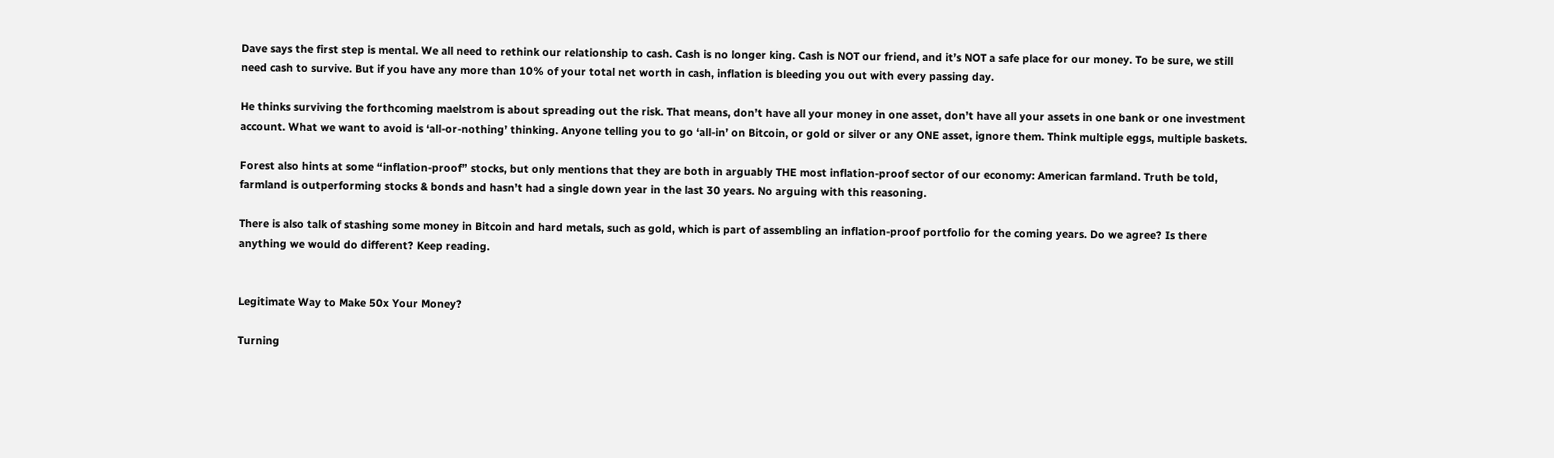Dave says the first step is mental. We all need to rethink our relationship to cash. Cash is no longer king. Cash is NOT our friend, and it’s NOT a safe place for our money. To be sure, we still need cash to survive. But if you have any more than 10% of your total net worth in cash, inflation is bleeding you out with every passing day.

He thinks surviving the forthcoming maelstrom is about spreading out the risk. That means, don’t have all your money in one asset, don’t have all your assets in one bank or one investment account. What we want to avoid is ‘all-or-nothing’ thinking. Anyone telling you to go ‘all-in’ on Bitcoin, or gold or silver or any ONE asset, ignore them. Think multiple eggs, multiple baskets.

Forest also hints at some “inflation-proof” stocks, but only mentions that they are both in arguably THE most inflation-proof sector of our economy: American farmland. Truth be told, farmland is outperforming stocks & bonds and hasn’t had a single down year in the last 30 years. No arguing with this reasoning.

There is also talk of stashing some money in Bitcoin and hard metals, such as gold, which is part of assembling an inflation-proof portfolio for the coming years. Do we agree? Is there anything we would do different? Keep reading.


Legitimate Way to Make 50x Your Money?

Turning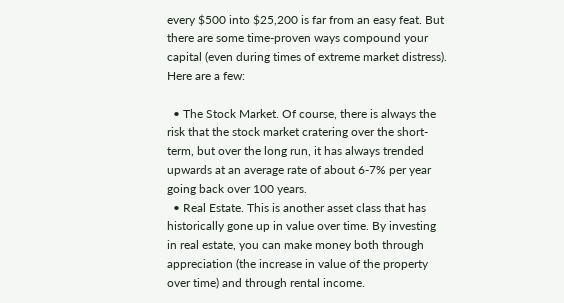every $500 into $25,200 is far from an easy feat. But there are some time-proven ways compound your capital (even during times of extreme market distress). Here are a few:

  • The Stock Market. Of course, there is always the risk that the stock market cratering over the short-term, but over the long run, it has always trended upwards at an average rate of about 6-7% per year going back over 100 years.
  • Real Estate. This is another asset class that has historically gone up in value over time. By investing in real estate, you can make money both through appreciation (the increase in value of the property over time) and through rental income.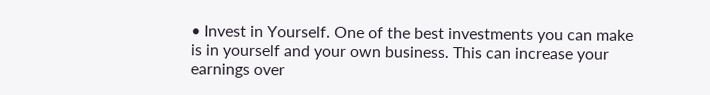• Invest in Yourself. One of the best investments you can make is in yourself and your own business. This can increase your earnings over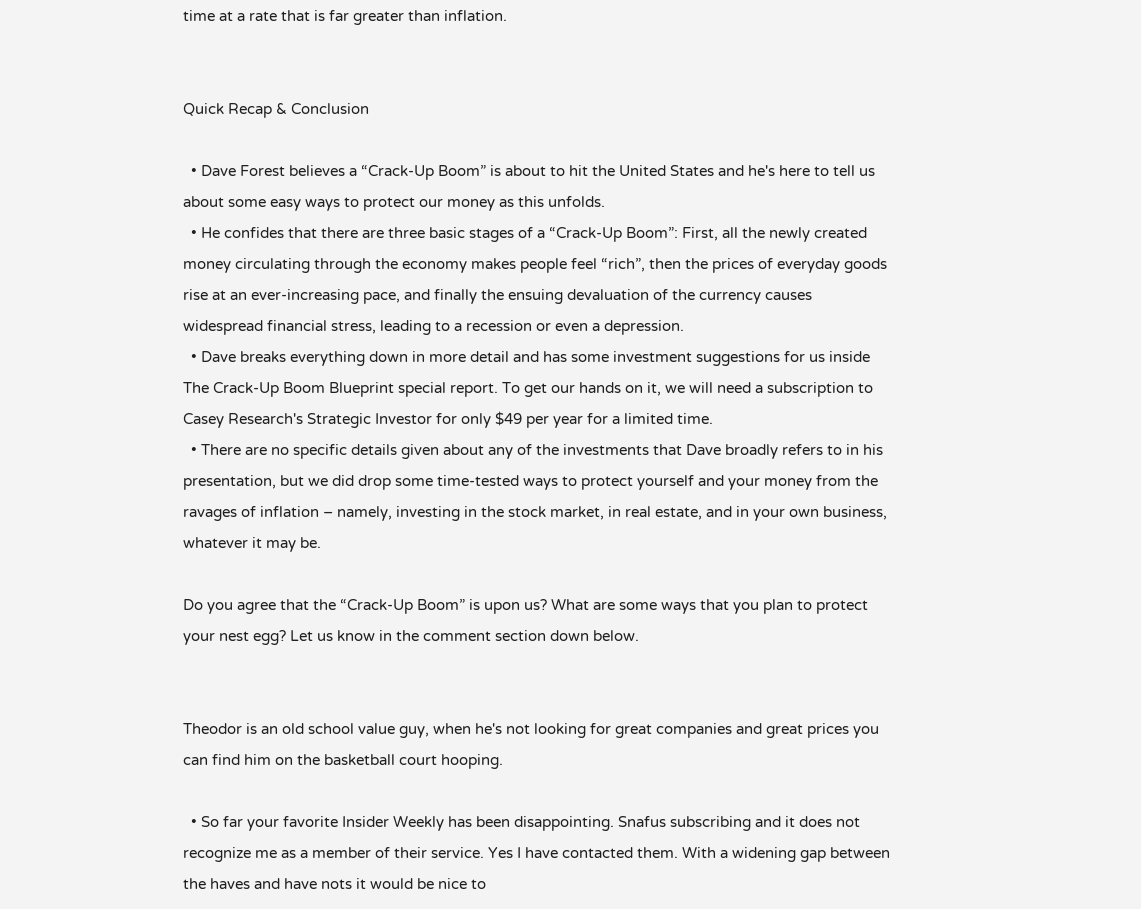time at a rate that is far greater than inflation.


Quick Recap & Conclusion

  • Dave Forest believes a “Crack-Up Boom” is about to hit the United States and he's here to tell us about some easy ways to protect our money as this unfolds.
  • He confides that there are three basic stages of a “Crack-Up Boom”: First, all the newly created money circulating through the economy makes people feel “rich”, then the prices of everyday goods rise at an ever-increasing pace, and finally the ensuing devaluation of the currency causes widespread financial stress, leading to a recession or even a depression.
  • Dave breaks everything down in more detail and has some investment suggestions for us inside The Crack-Up Boom Blueprint special report. To get our hands on it, we will need a subscription to Casey Research's Strategic Investor for only $49 per year for a limited time.
  • There are no specific details given about any of the investments that Dave broadly refers to in his presentation, but we did drop some time-tested ways to protect yourself and your money from the ravages of inflation – namely, investing in the stock market, in real estate, and in your own business, whatever it may be.

Do you agree that the “Crack-Up Boom” is upon us? What are some ways that you plan to protect your nest egg? Let us know in the comment section down below.


Theodor is an old school value guy, when he's not looking for great companies and great prices you can find him on the basketball court hooping.

  • So far your favorite Insider Weekly has been disappointing. Snafus subscribing and it does not recognize me as a member of their service. Yes I have contacted them. With a widening gap between the haves and have nots it would be nice to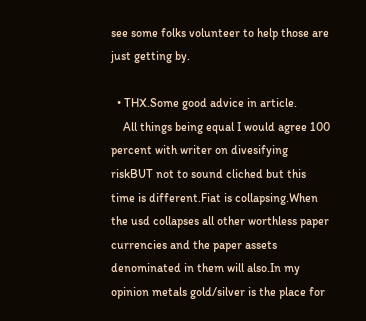see some folks volunteer to help those are just getting by.

  • THX.Some good advice in article.
    All things being equal I would agree 100 percent with writer on divesifying riskBUT not to sound cliched but this time is different.Fiat is collapsing.When the usd collapses all other worthless paper currencies and the paper assets denominated in them will also.In my opinion metals gold/silver is the place for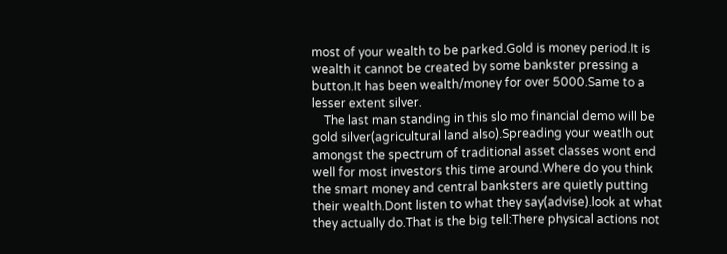most of your wealth to be parked.Gold is money period.It is wealth it cannot be created by some bankster pressing a button.It has been wealth/money for over 5000.Same to a lesser extent silver.
    The last man standing in this slo mo financial demo will be gold silver(agricultural land also).Spreading your weatlh out amongst the spectrum of traditional asset classes wont end well for most investors this time around.Where do you think the smart money and central banksters are quietly putting their wealth.Dont listen to what they say(advise).look at what they actually do.That is the big tell:There physical actions not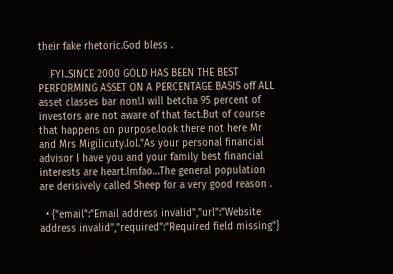their fake rhetoric.God bless .

    FYI..SINCE 2000 GOLD HAS BEEN THE BEST PERFORMING ASSET ON A PERCENTAGE BASIS off ALL asset classes bar non!.I will betcha 95 percent of investors are not aware of that fact.But of course that happens on purpose.look there not here Mr and Mrs Migilicuty.lol.”As your personal financial advisor I have you and your family best financial interests are heart.lmfao…The general population are derisively called Sheep for a very good reason .

  • {"email":"Email address invalid","url":"Website address invalid","required":"Required field missing"}